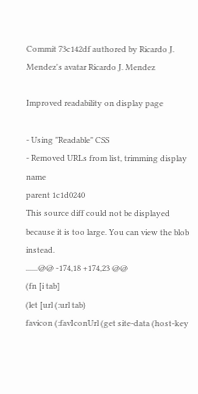Commit 73c142df authored by Ricardo J. Mendez's avatar Ricardo J. Mendez

Improved readability on display page

- Using "Readable" CSS
- Removed URLs from list, trimming display name
parent 1c1d0240
This source diff could not be displayed because it is too large. You can view the blob instead.
......@@ -174,18 +174,23 @@
(fn [i tab]
(let [url (:url tab)
favicon (:favIconUrl (get site-data (host-key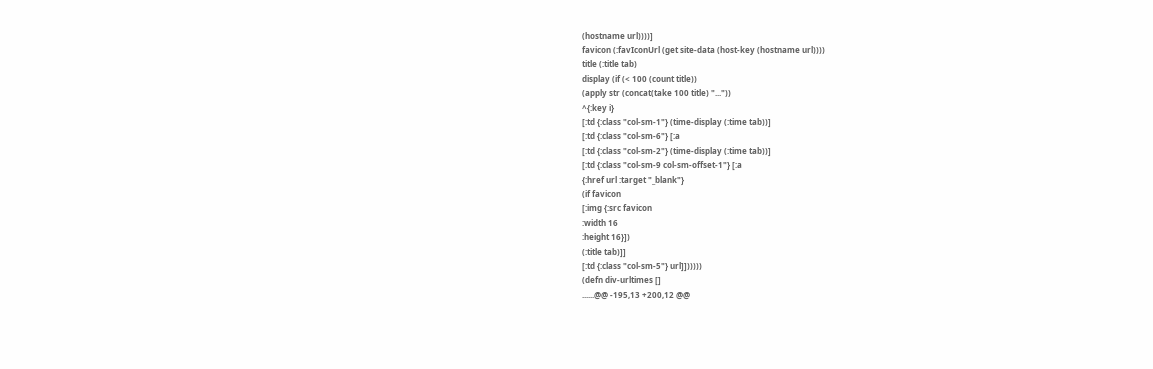(hostname url))))]
favicon (:favIconUrl (get site-data (host-key (hostname url))))
title (:title tab)
display (if (< 100 (count title))
(apply str (concat(take 100 title) "..."))
^{:key i}
[:td {:class "col-sm-1"} (time-display (:time tab))]
[:td {:class "col-sm-6"} [:a
[:td {:class "col-sm-2"} (time-display (:time tab))]
[:td {:class "col-sm-9 col-sm-offset-1"} [:a
{:href url :target "_blank"}
(if favicon
[:img {:src favicon
:width 16
:height 16}])
(:title tab)]]
[:td {:class "col-sm-5"} url]])))))
(defn div-urltimes []
......@@ -195,13 +200,12 @@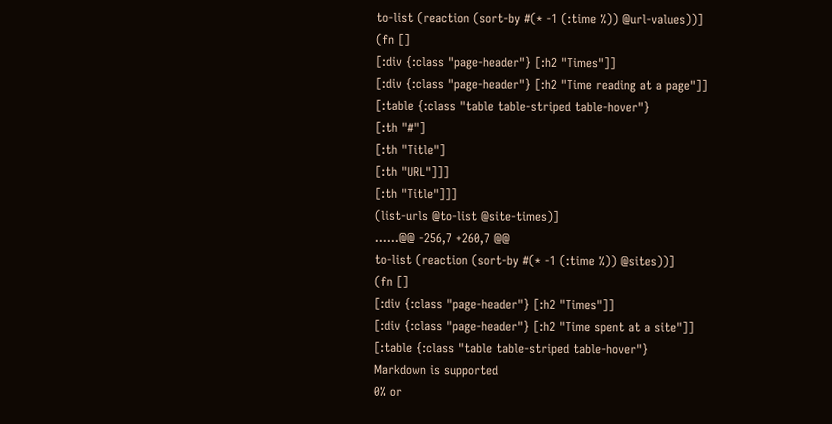to-list (reaction (sort-by #(* -1 (:time %)) @url-values))]
(fn []
[:div {:class "page-header"} [:h2 "Times"]]
[:div {:class "page-header"} [:h2 "Time reading at a page"]]
[:table {:class "table table-striped table-hover"}
[:th "#"]
[:th "Title"]
[:th "URL"]]]
[:th "Title"]]]
(list-urls @to-list @site-times)]
......@@ -256,7 +260,7 @@
to-list (reaction (sort-by #(* -1 (:time %)) @sites))]
(fn []
[:div {:class "page-header"} [:h2 "Times"]]
[:div {:class "page-header"} [:h2 "Time spent at a site"]]
[:table {:class "table table-striped table-hover"}
Markdown is supported
0% or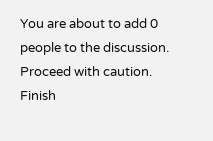You are about to add 0 people to the discussion. Proceed with caution.
Finish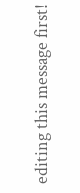editing this message first!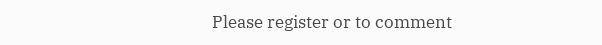Please register or to comment